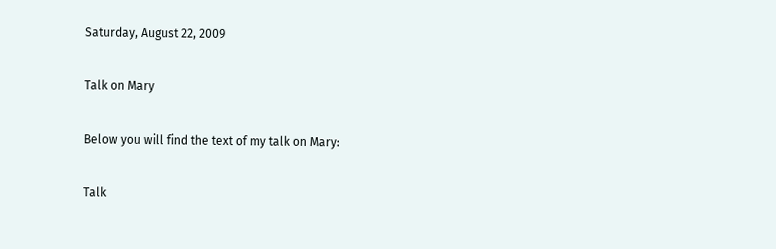Saturday, August 22, 2009

Talk on Mary

Below you will find the text of my talk on Mary:

Talk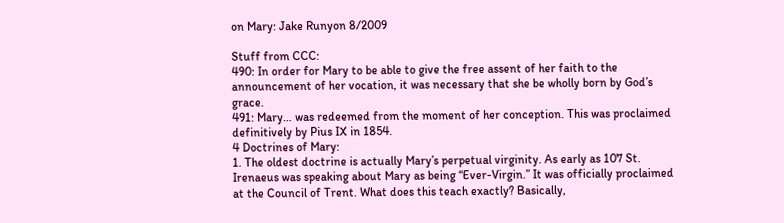on Mary: Jake Runyon 8/2009

Stuff from CCC:
490: In order for Mary to be able to give the free assent of her faith to the announcement of her vocation, it was necessary that she be wholly born by God’s grace.
491: Mary… was redeemed from the moment of her conception. This was proclaimed definitively by Pius IX in 1854.
4 Doctrines of Mary:
1. The oldest doctrine is actually Mary’s perpetual virginity. As early as 107 St. Irenaeus was speaking about Mary as being “Ever-Virgin.” It was officially proclaimed at the Council of Trent. What does this teach exactly? Basically,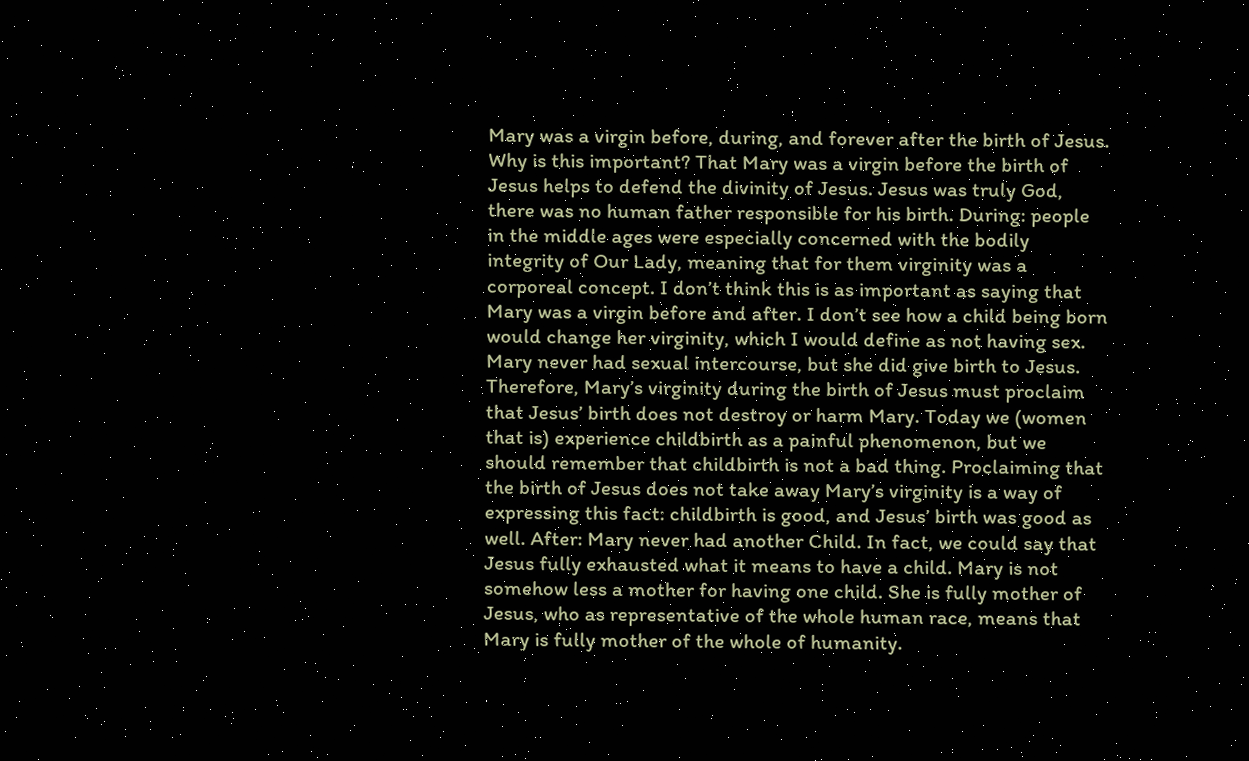Mary was a virgin before, during, and forever after the birth of Jesus. Why is this important? That Mary was a virgin before the birth of Jesus helps to defend the divinity of Jesus. Jesus was truly God, there was no human father responsible for his birth. During: people in the middle ages were especially concerned with the bodily integrity of Our Lady, meaning that for them virginity was a corporeal concept. I don’t think this is as important as saying that Mary was a virgin before and after. I don’t see how a child being born would change her virginity, which I would define as not having sex. Mary never had sexual intercourse, but she did give birth to Jesus. Therefore, Mary’s virginity during the birth of Jesus must proclaim that Jesus’ birth does not destroy or harm Mary. Today we (women that is) experience childbirth as a painful phenomenon, but we should remember that childbirth is not a bad thing. Proclaiming that the birth of Jesus does not take away Mary’s virginity is a way of expressing this fact: childbirth is good, and Jesus’ birth was good as well. After: Mary never had another Child. In fact, we could say that Jesus fully exhausted what it means to have a child. Mary is not somehow less a mother for having one child. She is fully mother of Jesus, who as representative of the whole human race, means that Mary is fully mother of the whole of humanity.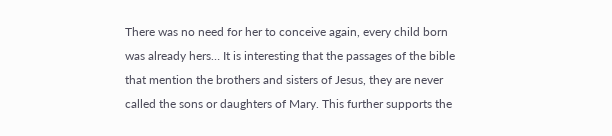There was no need for her to conceive again, every child born was already hers… It is interesting that the passages of the bible that mention the brothers and sisters of Jesus, they are never called the sons or daughters of Mary. This further supports the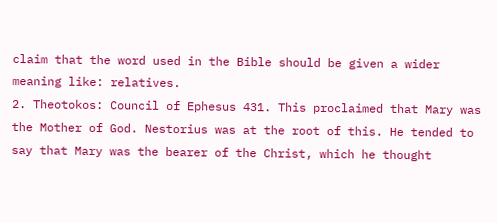claim that the word used in the Bible should be given a wider meaning like: relatives.
2. Theotokos: Council of Ephesus 431. This proclaimed that Mary was the Mother of God. Nestorius was at the root of this. He tended to say that Mary was the bearer of the Christ, which he thought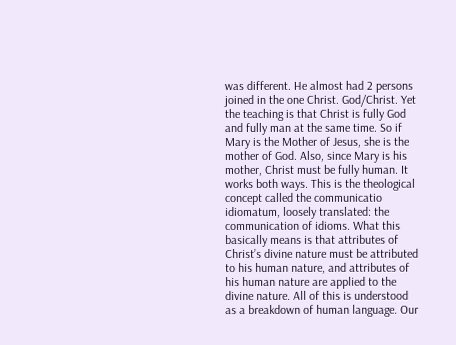was different. He almost had 2 persons joined in the one Christ. God/Christ. Yet the teaching is that Christ is fully God and fully man at the same time. So if Mary is the Mother of Jesus, she is the mother of God. Also, since Mary is his mother, Christ must be fully human. It works both ways. This is the theological concept called the communicatio idiomatum, loosely translated: the communication of idioms. What this basically means is that attributes of Christ’s divine nature must be attributed to his human nature, and attributes of his human nature are applied to the divine nature. All of this is understood as a breakdown of human language. Our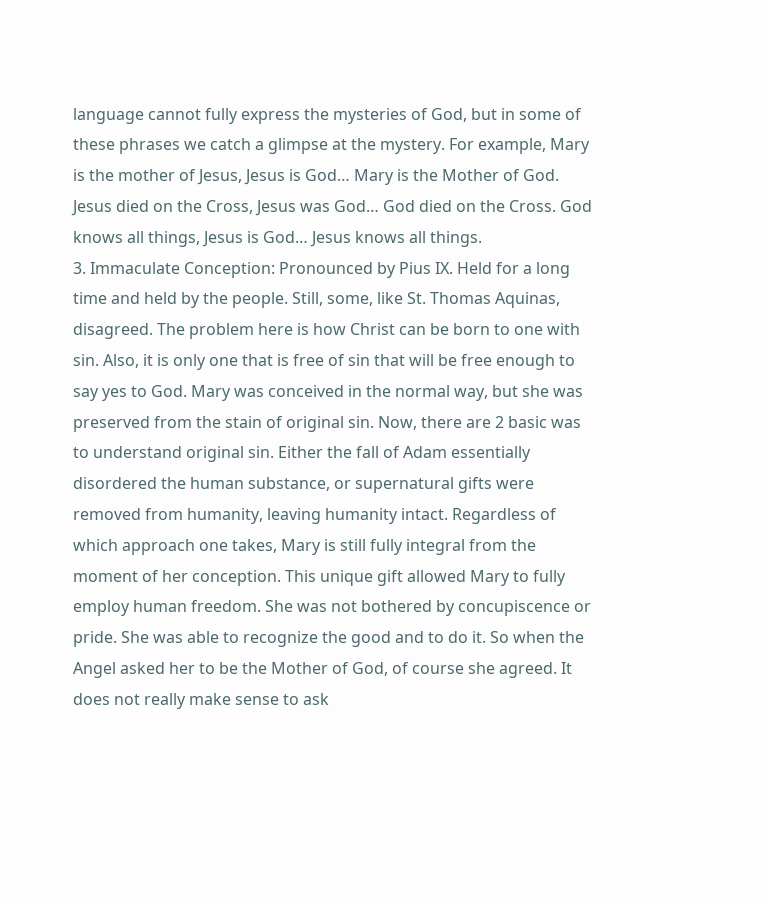language cannot fully express the mysteries of God, but in some of these phrases we catch a glimpse at the mystery. For example, Mary is the mother of Jesus, Jesus is God… Mary is the Mother of God. Jesus died on the Cross, Jesus was God… God died on the Cross. God knows all things, Jesus is God… Jesus knows all things.
3. Immaculate Conception: Pronounced by Pius IX. Held for a long time and held by the people. Still, some, like St. Thomas Aquinas, disagreed. The problem here is how Christ can be born to one with sin. Also, it is only one that is free of sin that will be free enough to say yes to God. Mary was conceived in the normal way, but she was preserved from the stain of original sin. Now, there are 2 basic was to understand original sin. Either the fall of Adam essentially disordered the human substance, or supernatural gifts were removed from humanity, leaving humanity intact. Regardless of which approach one takes, Mary is still fully integral from the moment of her conception. This unique gift allowed Mary to fully employ human freedom. She was not bothered by concupiscence or pride. She was able to recognize the good and to do it. So when the Angel asked her to be the Mother of God, of course she agreed. It does not really make sense to ask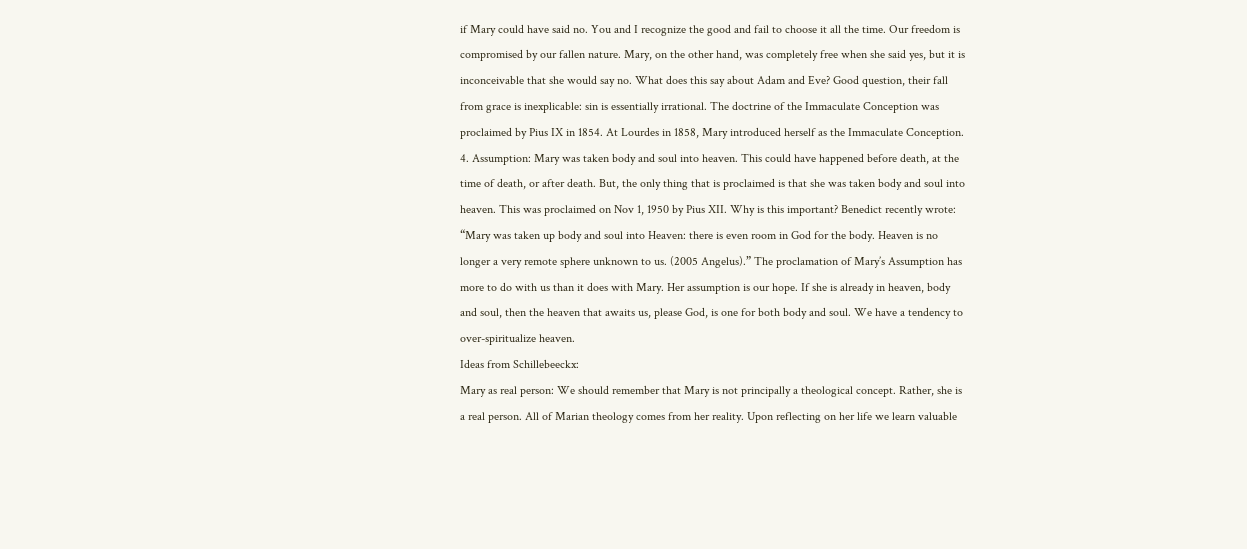if Mary could have said no. You and I recognize the good and fail to choose it all the time. Our freedom is compromised by our fallen nature. Mary, on the other hand, was completely free when she said yes, but it is inconceivable that she would say no. What does this say about Adam and Eve? Good question, their fall from grace is inexplicable: sin is essentially irrational. The doctrine of the Immaculate Conception was proclaimed by Pius IX in 1854. At Lourdes in 1858, Mary introduced herself as the Immaculate Conception.
4. Assumption: Mary was taken body and soul into heaven. This could have happened before death, at the time of death, or after death. But, the only thing that is proclaimed is that she was taken body and soul into heaven. This was proclaimed on Nov 1, 1950 by Pius XII. Why is this important? Benedict recently wrote: “Mary was taken up body and soul into Heaven: there is even room in God for the body. Heaven is no longer a very remote sphere unknown to us. (2005 Angelus).” The proclamation of Mary’s Assumption has more to do with us than it does with Mary. Her assumption is our hope. If she is already in heaven, body and soul, then the heaven that awaits us, please God, is one for both body and soul. We have a tendency to over-spiritualize heaven.
Ideas from Schillebeeckx:
Mary as real person: We should remember that Mary is not principally a theological concept. Rather, she is a real person. All of Marian theology comes from her reality. Upon reflecting on her life we learn valuable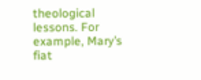theological lessons. For example, Mary’s fiat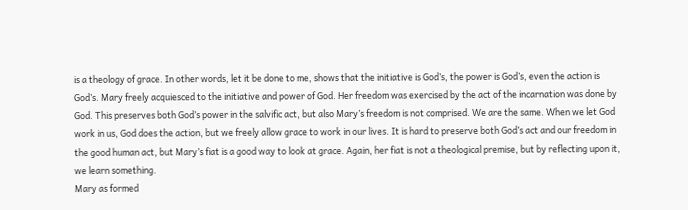is a theology of grace. In other words, let it be done to me, shows that the initiative is God’s, the power is God’s, even the action is God’s. Mary freely acquiesced to the initiative and power of God. Her freedom was exercised by the act of the incarnation was done by God. This preserves both God’s power in the salvific act, but also Mary’s freedom is not comprised. We are the same. When we let God work in us, God does the action, but we freely allow grace to work in our lives. It is hard to preserve both God’s act and our freedom in the good human act, but Mary’s fiat is a good way to look at grace. Again, her fiat is not a theological premise, but by reflecting upon it, we learn something.
Mary as formed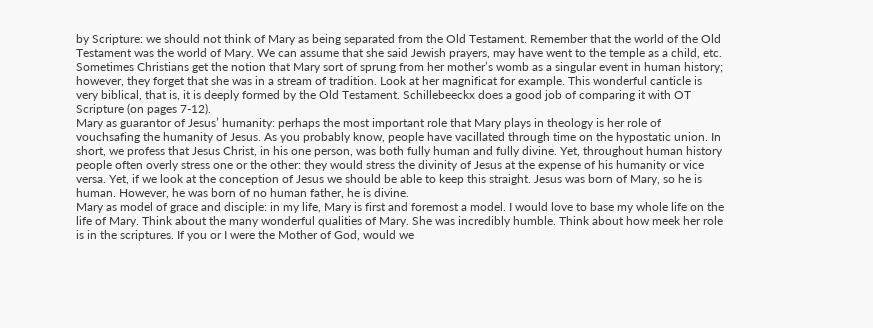by Scripture: we should not think of Mary as being separated from the Old Testament. Remember that the world of the Old Testament was the world of Mary. We can assume that she said Jewish prayers, may have went to the temple as a child, etc. Sometimes Christians get the notion that Mary sort of sprung from her mother’s womb as a singular event in human history; however, they forget that she was in a stream of tradition. Look at her magnificat for example. This wonderful canticle is very biblical, that is, it is deeply formed by the Old Testament. Schillebeeckx does a good job of comparing it with OT Scripture (on pages 7-12).
Mary as guarantor of Jesus’ humanity: perhaps the most important role that Mary plays in theology is her role of vouchsafing the humanity of Jesus. As you probably know, people have vacillated through time on the hypostatic union. In short, we profess that Jesus Christ, in his one person, was both fully human and fully divine. Yet, throughout human history people often overly stress one or the other: they would stress the divinity of Jesus at the expense of his humanity or vice versa. Yet, if we look at the conception of Jesus we should be able to keep this straight. Jesus was born of Mary, so he is human. However, he was born of no human father, he is divine.
Mary as model of grace and disciple: in my life, Mary is first and foremost a model. I would love to base my whole life on the life of Mary. Think about the many wonderful qualities of Mary. She was incredibly humble. Think about how meek her role is in the scriptures. If you or I were the Mother of God, would we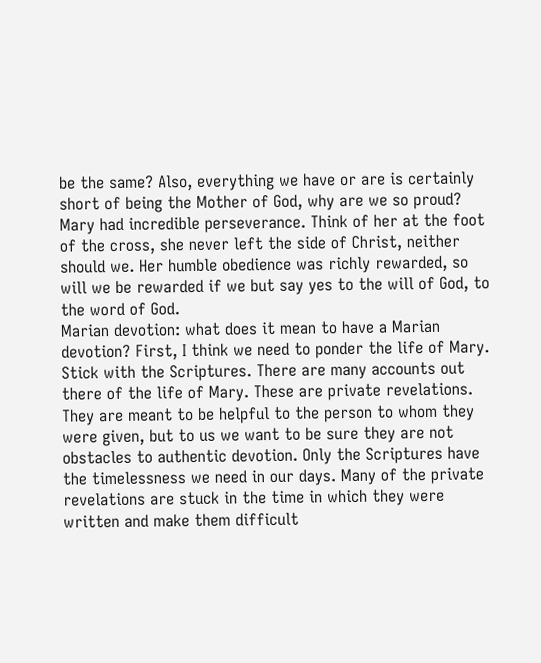be the same? Also, everything we have or are is certainly short of being the Mother of God, why are we so proud? Mary had incredible perseverance. Think of her at the foot of the cross, she never left the side of Christ, neither should we. Her humble obedience was richly rewarded, so will we be rewarded if we but say yes to the will of God, to the word of God.
Marian devotion: what does it mean to have a Marian devotion? First, I think we need to ponder the life of Mary. Stick with the Scriptures. There are many accounts out there of the life of Mary. These are private revelations. They are meant to be helpful to the person to whom they were given, but to us we want to be sure they are not obstacles to authentic devotion. Only the Scriptures have the timelessness we need in our days. Many of the private revelations are stuck in the time in which they were written and make them difficult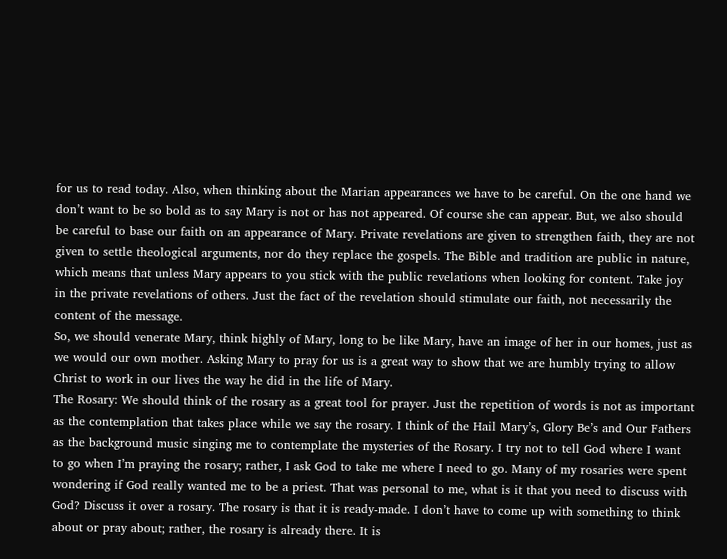for us to read today. Also, when thinking about the Marian appearances we have to be careful. On the one hand we don’t want to be so bold as to say Mary is not or has not appeared. Of course she can appear. But, we also should be careful to base our faith on an appearance of Mary. Private revelations are given to strengthen faith, they are not given to settle theological arguments, nor do they replace the gospels. The Bible and tradition are public in nature, which means that unless Mary appears to you stick with the public revelations when looking for content. Take joy in the private revelations of others. Just the fact of the revelation should stimulate our faith, not necessarily the content of the message.
So, we should venerate Mary, think highly of Mary, long to be like Mary, have an image of her in our homes, just as we would our own mother. Asking Mary to pray for us is a great way to show that we are humbly trying to allow Christ to work in our lives the way he did in the life of Mary.
The Rosary: We should think of the rosary as a great tool for prayer. Just the repetition of words is not as important as the contemplation that takes place while we say the rosary. I think of the Hail Mary’s, Glory Be’s and Our Fathers as the background music singing me to contemplate the mysteries of the Rosary. I try not to tell God where I want to go when I’m praying the rosary; rather, I ask God to take me where I need to go. Many of my rosaries were spent wondering if God really wanted me to be a priest. That was personal to me, what is it that you need to discuss with God? Discuss it over a rosary. The rosary is that it is ready-made. I don’t have to come up with something to think about or pray about; rather, the rosary is already there. It is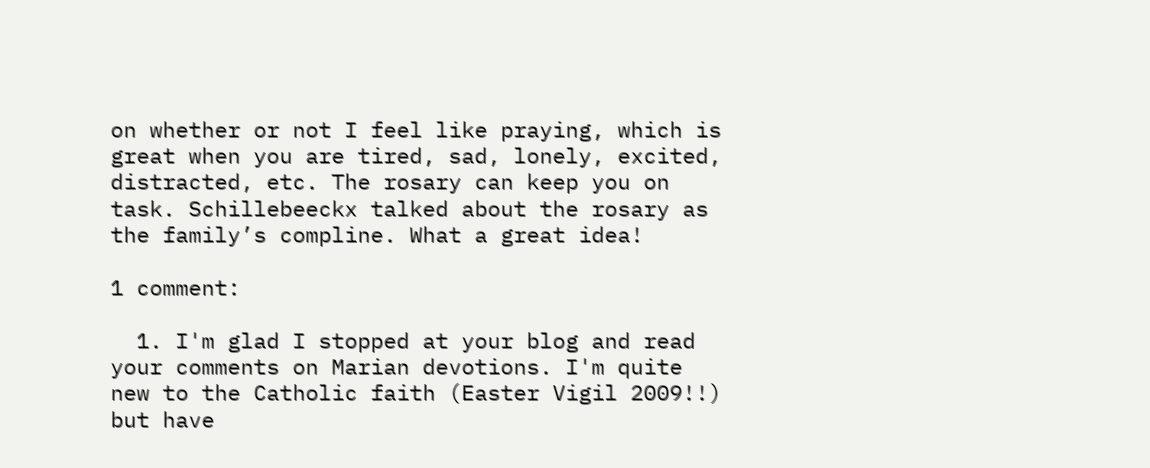on whether or not I feel like praying, which is great when you are tired, sad, lonely, excited, distracted, etc. The rosary can keep you on task. Schillebeeckx talked about the rosary as the family’s compline. What a great idea!

1 comment:

  1. I'm glad I stopped at your blog and read your comments on Marian devotions. I'm quite new to the Catholic faith (Easter Vigil 2009!!) but have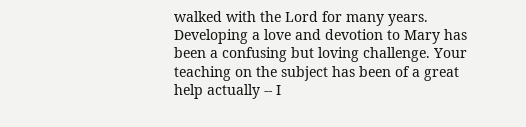walked with the Lord for many years. Developing a love and devotion to Mary has been a confusing but loving challenge. Your teaching on the subject has been of a great help actually -- I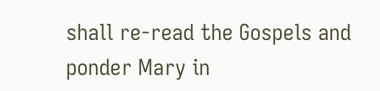shall re-read the Gospels and ponder Mary in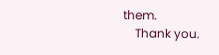them.
    Thank you.